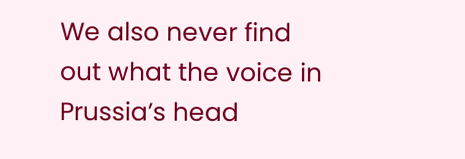We also never find out what the voice in Prussia’s head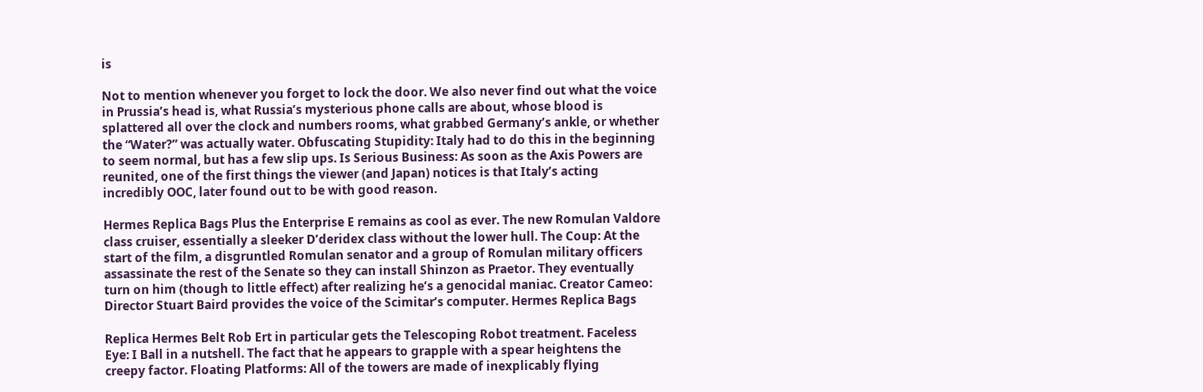is

Not to mention whenever you forget to lock the door. We also never find out what the voice in Prussia’s head is, what Russia’s mysterious phone calls are about, whose blood is splattered all over the clock and numbers rooms, what grabbed Germany’s ankle, or whether the “Water?” was actually water. Obfuscating Stupidity: Italy had to do this in the beginning to seem normal, but has a few slip ups. Is Serious Business: As soon as the Axis Powers are reunited, one of the first things the viewer (and Japan) notices is that Italy’s acting incredibly OOC, later found out to be with good reason.

Hermes Replica Bags Plus the Enterprise E remains as cool as ever. The new Romulan Valdore class cruiser, essentially a sleeker D’deridex class without the lower hull. The Coup: At the start of the film, a disgruntled Romulan senator and a group of Romulan military officers assassinate the rest of the Senate so they can install Shinzon as Praetor. They eventually turn on him (though to little effect) after realizing he’s a genocidal maniac. Creator Cameo: Director Stuart Baird provides the voice of the Scimitar’s computer. Hermes Replica Bags

Replica Hermes Belt Rob Ert in particular gets the Telescoping Robot treatment. Faceless Eye: I Ball in a nutshell. The fact that he appears to grapple with a spear heightens the creepy factor. Floating Platforms: All of the towers are made of inexplicably flying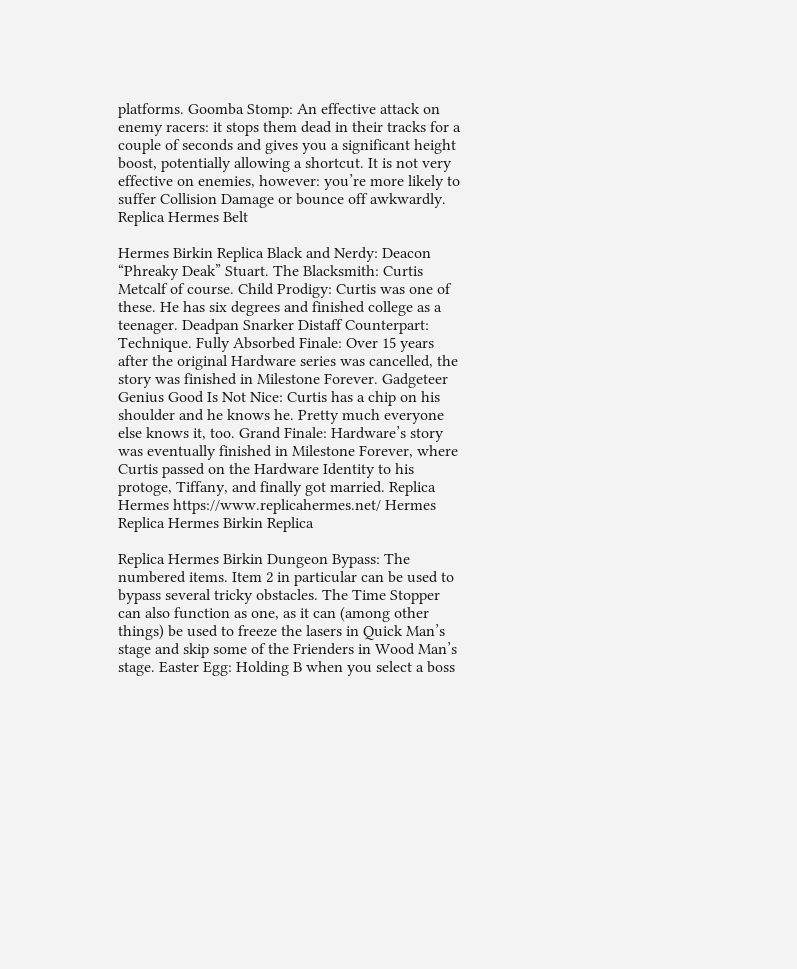platforms. Goomba Stomp: An effective attack on enemy racers: it stops them dead in their tracks for a couple of seconds and gives you a significant height boost, potentially allowing a shortcut. It is not very effective on enemies, however: you’re more likely to suffer Collision Damage or bounce off awkwardly. Replica Hermes Belt

Hermes Birkin Replica Black and Nerdy: Deacon “Phreaky Deak” Stuart. The Blacksmith: Curtis Metcalf of course. Child Prodigy: Curtis was one of these. He has six degrees and finished college as a teenager. Deadpan Snarker Distaff Counterpart: Technique. Fully Absorbed Finale: Over 15 years after the original Hardware series was cancelled, the story was finished in Milestone Forever. Gadgeteer Genius Good Is Not Nice: Curtis has a chip on his shoulder and he knows he. Pretty much everyone else knows it, too. Grand Finale: Hardware’s story was eventually finished in Milestone Forever, where Curtis passed on the Hardware Identity to his protoge, Tiffany, and finally got married. Replica Hermes https://www.replicahermes.net/ Hermes Replica Hermes Birkin Replica

Replica Hermes Birkin Dungeon Bypass: The numbered items. Item 2 in particular can be used to bypass several tricky obstacles. The Time Stopper can also function as one, as it can (among other things) be used to freeze the lasers in Quick Man’s stage and skip some of the Frienders in Wood Man’s stage. Easter Egg: Holding B when you select a boss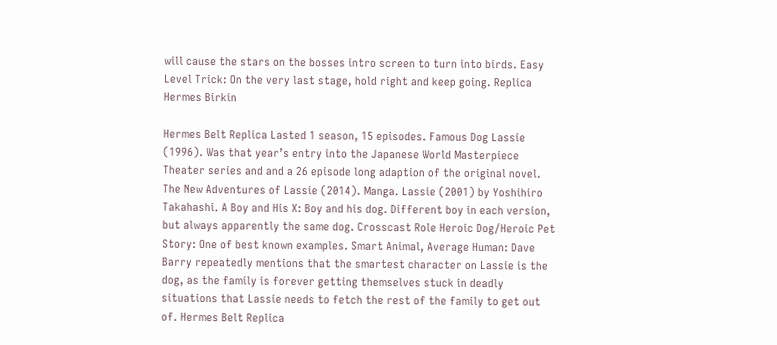will cause the stars on the bosses intro screen to turn into birds. Easy Level Trick: On the very last stage, hold right and keep going. Replica Hermes Birkin

Hermes Belt Replica Lasted 1 season, 15 episodes. Famous Dog Lassie (1996). Was that year’s entry into the Japanese World Masterpiece Theater series and and a 26 episode long adaption of the original novel. The New Adventures of Lassie (2014). Manga. Lassie (2001) by Yoshihiro Takahashi. A Boy and His X: Boy and his dog. Different boy in each version, but always apparently the same dog. Crosscast Role Heroic Dog/Heroic Pet Story: One of best known examples. Smart Animal, Average Human: Dave Barry repeatedly mentions that the smartest character on Lassie is the dog, as the family is forever getting themselves stuck in deadly situations that Lassie needs to fetch the rest of the family to get out of. Hermes Belt Replica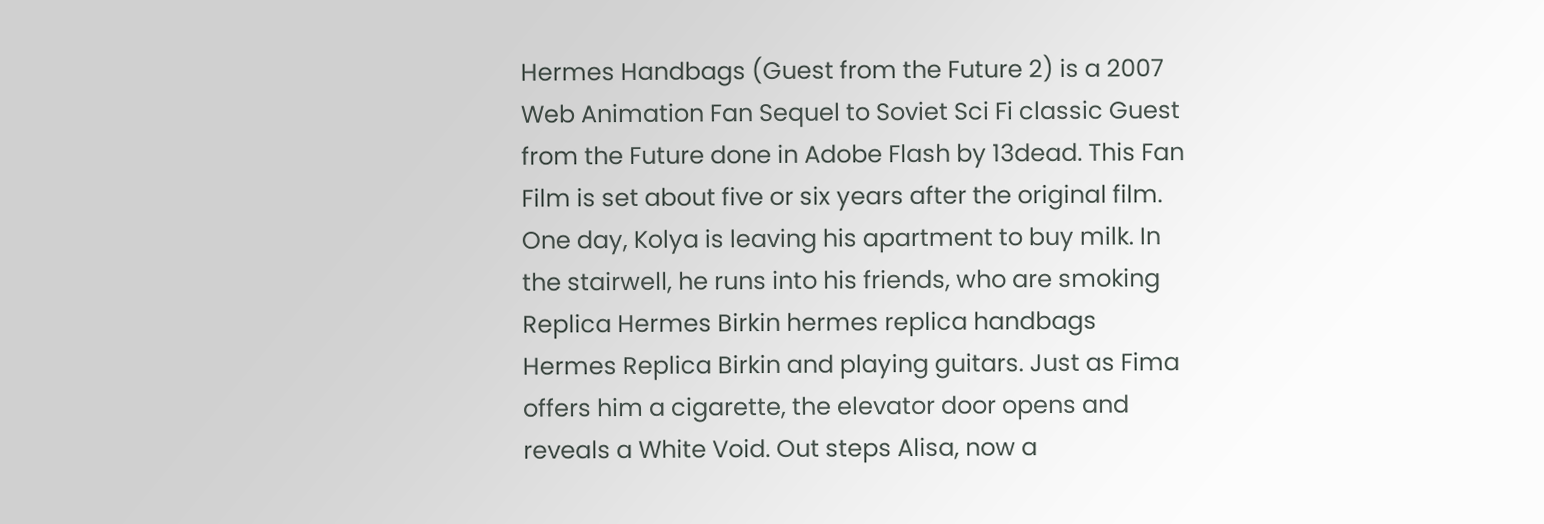Hermes Handbags (Guest from the Future 2) is a 2007 Web Animation Fan Sequel to Soviet Sci Fi classic Guest from the Future done in Adobe Flash by 13dead. This Fan Film is set about five or six years after the original film. One day, Kolya is leaving his apartment to buy milk. In the stairwell, he runs into his friends, who are smoking Replica Hermes Birkin hermes replica handbags Hermes Replica Birkin and playing guitars. Just as Fima offers him a cigarette, the elevator door opens and reveals a White Void. Out steps Alisa, now a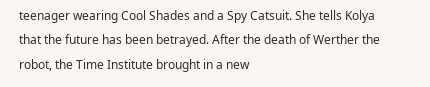teenager wearing Cool Shades and a Spy Catsuit. She tells Kolya that the future has been betrayed. After the death of Werther the robot, the Time Institute brought in a new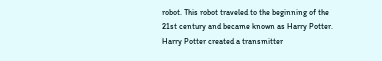robot. This robot traveled to the beginning of the 21st century and became known as Harry Potter. Harry Potter created a transmitter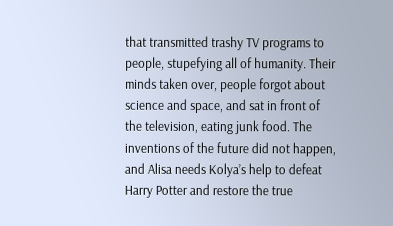that transmitted trashy TV programs to people, stupefying all of humanity. Their minds taken over, people forgot about science and space, and sat in front of the television, eating junk food. The inventions of the future did not happen, and Alisa needs Kolya’s help to defeat Harry Potter and restore the true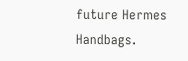future Hermes Handbags.